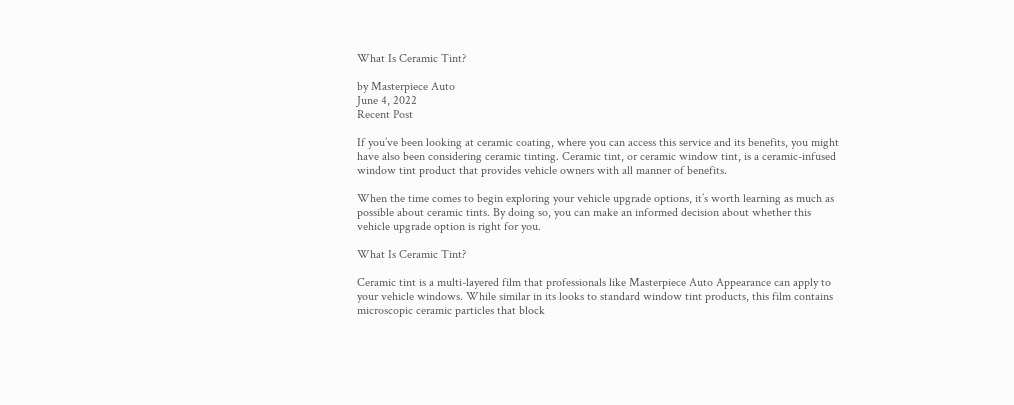What Is Ceramic Tint?

by Masterpiece Auto
June 4, 2022
Recent Post

If you’ve been looking at ceramic coating, where you can access this service and its benefits, you might have also been considering ceramic tinting. Ceramic tint, or ceramic window tint, is a ceramic-infused window tint product that provides vehicle owners with all manner of benefits.

When the time comes to begin exploring your vehicle upgrade options, it’s worth learning as much as possible about ceramic tints. By doing so, you can make an informed decision about whether this vehicle upgrade option is right for you.

What Is Ceramic Tint?

Ceramic tint is a multi-layered film that professionals like Masterpiece Auto Appearance can apply to your vehicle windows. While similar in its looks to standard window tint products, this film contains microscopic ceramic particles that block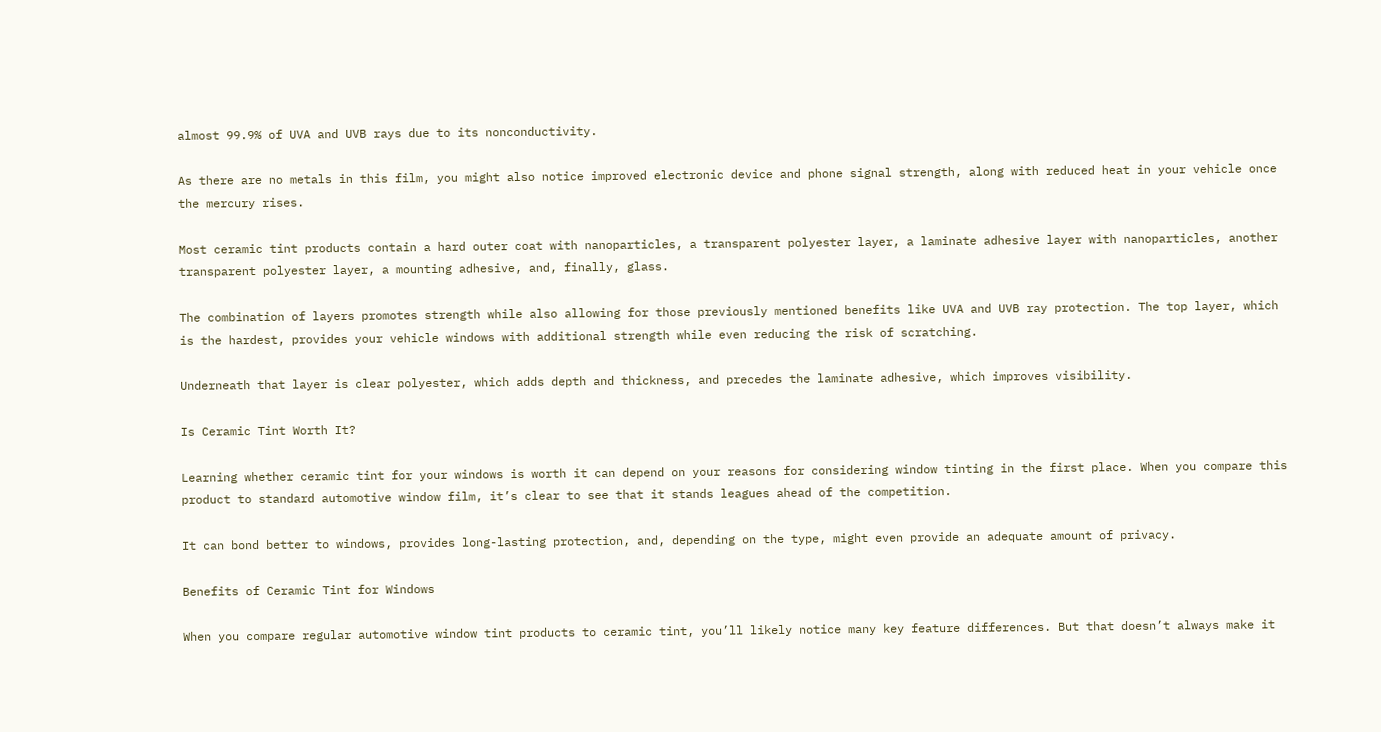almost 99.9% of UVA and UVB rays due to its nonconductivity.

As there are no metals in this film, you might also notice improved electronic device and phone signal strength, along with reduced heat in your vehicle once the mercury rises.

Most ceramic tint products contain a hard outer coat with nanoparticles, a transparent polyester layer, a laminate adhesive layer with nanoparticles, another transparent polyester layer, a mounting adhesive, and, finally, glass.

The combination of layers promotes strength while also allowing for those previously mentioned benefits like UVA and UVB ray protection. The top layer, which is the hardest, provides your vehicle windows with additional strength while even reducing the risk of scratching.

Underneath that layer is clear polyester, which adds depth and thickness, and precedes the laminate adhesive, which improves visibility.

Is Ceramic Tint Worth It?

Learning whether ceramic tint for your windows is worth it can depend on your reasons for considering window tinting in the first place. When you compare this product to standard automotive window film, it’s clear to see that it stands leagues ahead of the competition.

It can bond better to windows, provides long-lasting protection, and, depending on the type, might even provide an adequate amount of privacy.

Benefits of Ceramic Tint for Windows

When you compare regular automotive window tint products to ceramic tint, you’ll likely notice many key feature differences. But that doesn’t always make it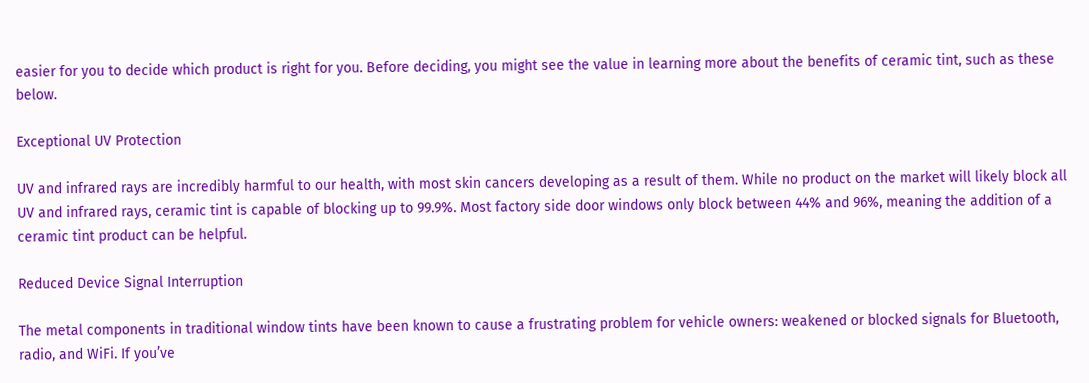easier for you to decide which product is right for you. Before deciding, you might see the value in learning more about the benefits of ceramic tint, such as these below.

Exceptional UV Protection

UV and infrared rays are incredibly harmful to our health, with most skin cancers developing as a result of them. While no product on the market will likely block all UV and infrared rays, ceramic tint is capable of blocking up to 99.9%. Most factory side door windows only block between 44% and 96%, meaning the addition of a ceramic tint product can be helpful.

Reduced Device Signal Interruption

The metal components in traditional window tints have been known to cause a frustrating problem for vehicle owners: weakened or blocked signals for Bluetooth, radio, and WiFi. If you’ve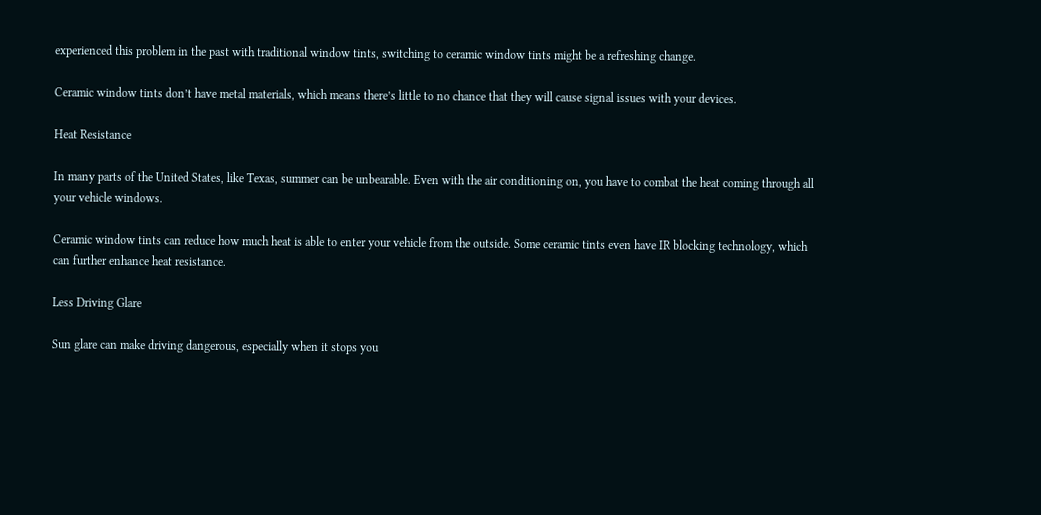experienced this problem in the past with traditional window tints, switching to ceramic window tints might be a refreshing change.

Ceramic window tints don’t have metal materials, which means there’s little to no chance that they will cause signal issues with your devices.

Heat Resistance

In many parts of the United States, like Texas, summer can be unbearable. Even with the air conditioning on, you have to combat the heat coming through all your vehicle windows.

Ceramic window tints can reduce how much heat is able to enter your vehicle from the outside. Some ceramic tints even have IR blocking technology, which can further enhance heat resistance.

Less Driving Glare

Sun glare can make driving dangerous, especially when it stops you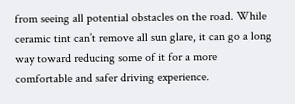from seeing all potential obstacles on the road. While ceramic tint can’t remove all sun glare, it can go a long way toward reducing some of it for a more comfortable and safer driving experience.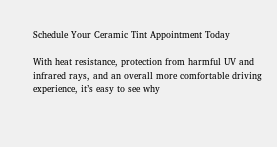Schedule Your Ceramic Tint Appointment Today

With heat resistance, protection from harmful UV and infrared rays, and an overall more comfortable driving experience, it’s easy to see why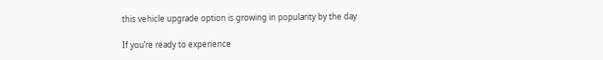this vehicle upgrade option is growing in popularity by the day.

If you’re ready to experience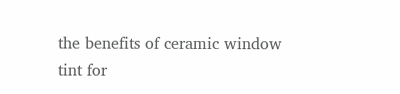the benefits of ceramic window tint for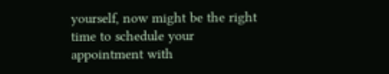yourself, now might be the right time to schedule your appointment with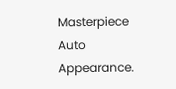Masterpiece Auto Appearance.